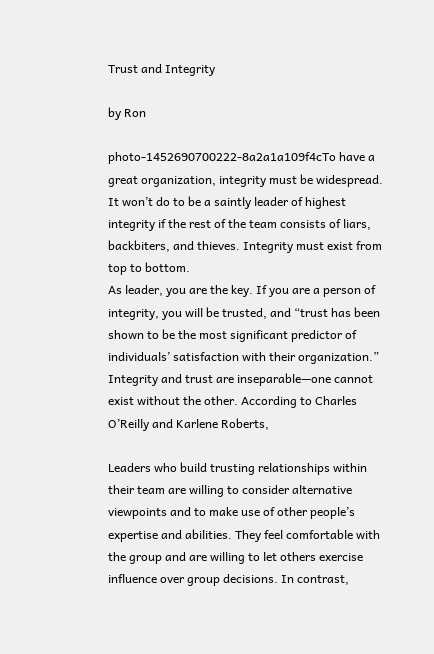Trust and Integrity

by Ron

photo-1452690700222-8a2a1a109f4cTo have a great organization, integrity must be widespread. It won’t do to be a saintly leader of highest integrity if the rest of the team consists of liars, backbiters, and thieves. Integrity must exist from top to bottom.
As leader, you are the key. If you are a person of integrity, you will be trusted, and “trust has been shown to be the most significant predictor of individuals’ satisfaction with their organization.”
Integrity and trust are inseparable—one cannot exist without the other. According to Charles O’Reilly and Karlene Roberts,

Leaders who build trusting relationships within their team are willing to consider alternative viewpoints and to make use of other people’s expertise and abilities. They feel comfortable with the group and are willing to let others exercise influence over group decisions. In contrast,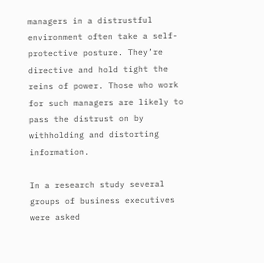managers in a distrustful environment often take a self-protective posture. They’re directive and hold tight the reins of power. Those who work for such managers are likely to pass the distrust on by withholding and distorting information.

In a research study several groups of business executives were asked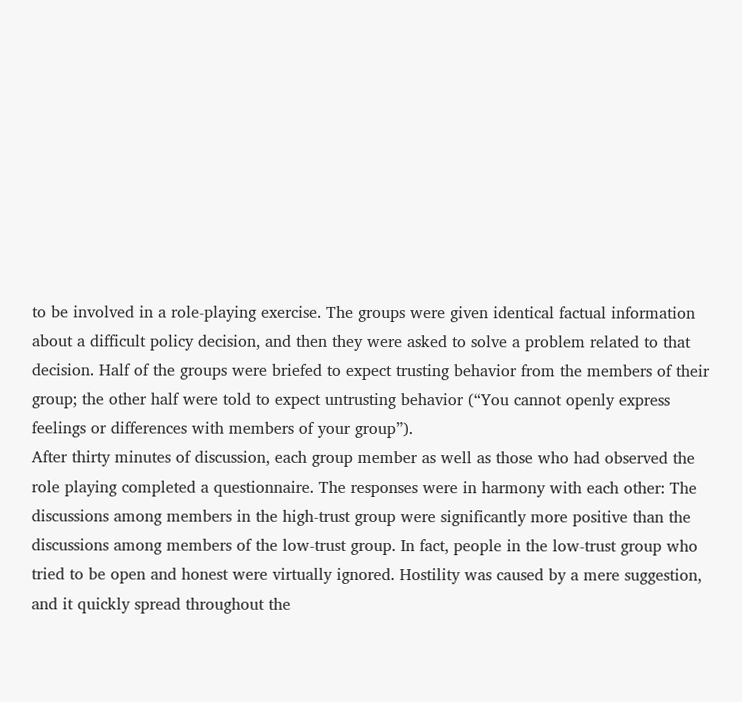to be involved in a role-playing exercise. The groups were given identical factual information about a difficult policy decision, and then they were asked to solve a problem related to that decision. Half of the groups were briefed to expect trusting behavior from the members of their group; the other half were told to expect untrusting behavior (“You cannot openly express feelings or differences with members of your group”).
After thirty minutes of discussion, each group member as well as those who had observed the role playing completed a questionnaire. The responses were in harmony with each other: The discussions among members in the high-trust group were significantly more positive than the discussions among members of the low-trust group. In fact, people in the low-trust group who tried to be open and honest were virtually ignored. Hostility was caused by a mere suggestion, and it quickly spread throughout the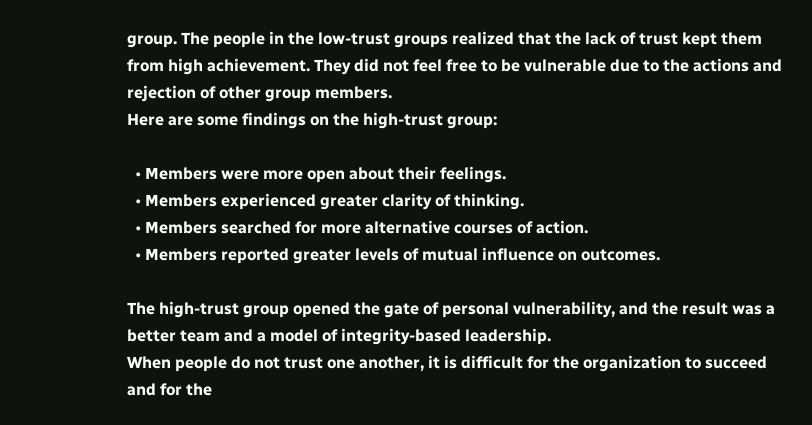group. The people in the low-trust groups realized that the lack of trust kept them from high achievement. They did not feel free to be vulnerable due to the actions and rejection of other group members.
Here are some findings on the high-trust group:

  • Members were more open about their feelings.
  • Members experienced greater clarity of thinking.
  • Members searched for more alternative courses of action.
  • Members reported greater levels of mutual influence on outcomes.

The high-trust group opened the gate of personal vulnerability, and the result was a better team and a model of integrity-based leadership.
When people do not trust one another, it is difficult for the organization to succeed and for the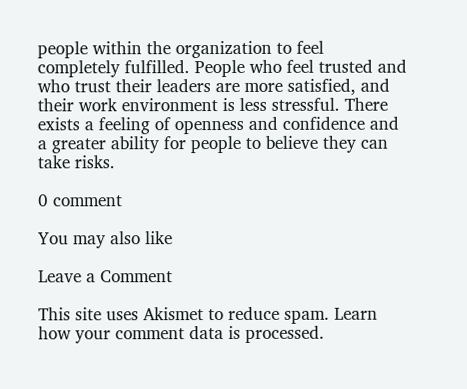people within the organization to feel completely fulfilled. People who feel trusted and who trust their leaders are more satisfied, and their work environment is less stressful. There exists a feeling of openness and confidence and a greater ability for people to believe they can take risks.

0 comment

You may also like

Leave a Comment

This site uses Akismet to reduce spam. Learn how your comment data is processed.